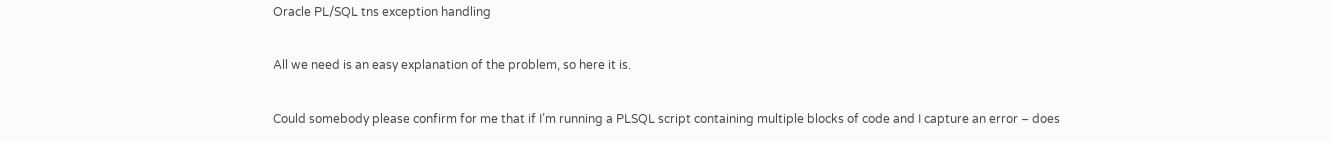Oracle PL/SQL tns exception handling

All we need is an easy explanation of the problem, so here it is.

Could somebody please confirm for me that if I’m running a PLSQL script containing multiple blocks of code and I capture an error – does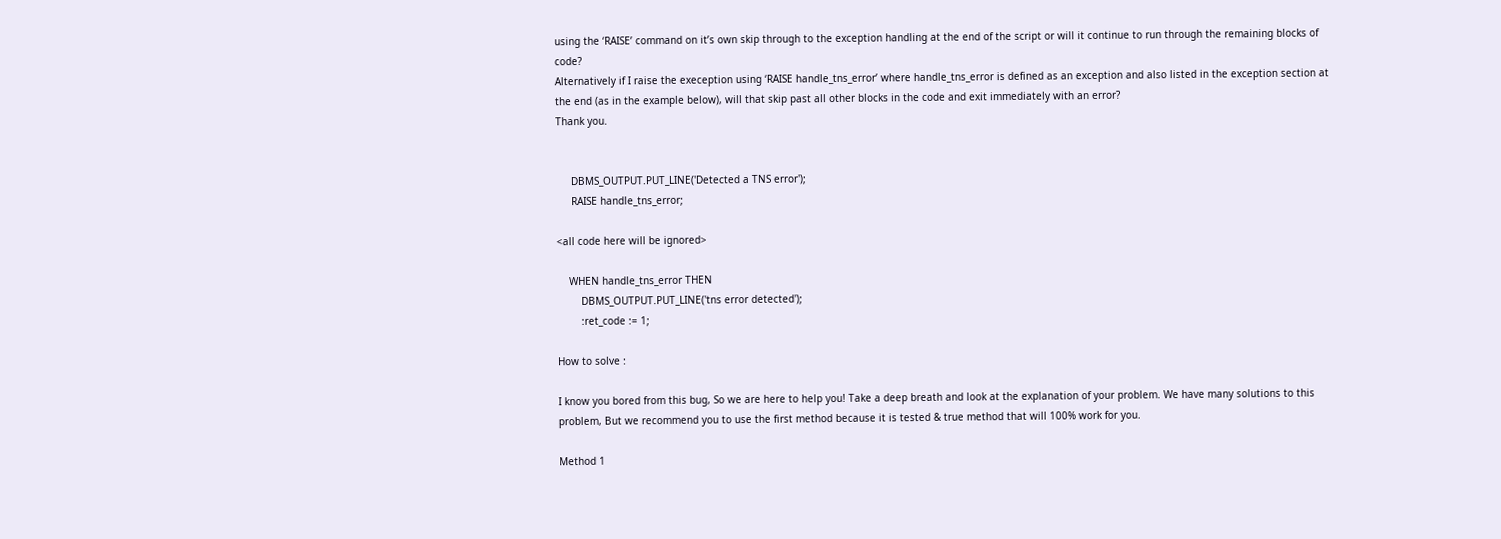using the ‘RAISE’ command on it’s own skip through to the exception handling at the end of the script or will it continue to run through the remaining blocks of code?
Alternatively if I raise the exeception using ‘RAISE handle_tns_error’ where handle_tns_error is defined as an exception and also listed in the exception section at the end (as in the example below), will that skip past all other blocks in the code and exit immediately with an error?
Thank you.


     DBMS_OUTPUT.PUT_LINE('Detected a TNS error');
     RAISE handle_tns_error;

<all code here will be ignored>

    WHEN handle_tns_error THEN
        DBMS_OUTPUT.PUT_LINE('tns error detected');
        :ret_code := 1;

How to solve :

I know you bored from this bug, So we are here to help you! Take a deep breath and look at the explanation of your problem. We have many solutions to this problem, But we recommend you to use the first method because it is tested & true method that will 100% work for you.

Method 1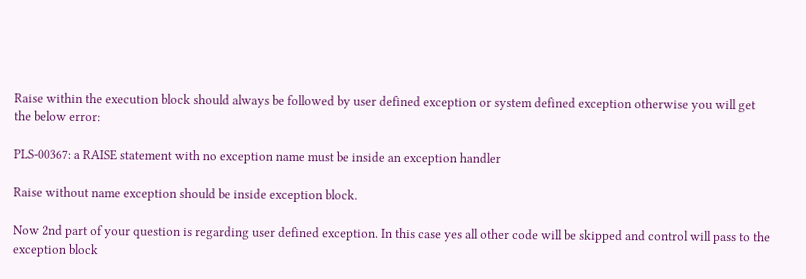Raise within the execution block should always be followed by user defined exception or system defined exception otherwise you will get the below error:

PLS-00367: a RAISE statement with no exception name must be inside an exception handler

Raise without name exception should be inside exception block.

Now 2nd part of your question is regarding user defined exception. In this case yes all other code will be skipped and control will pass to the exception block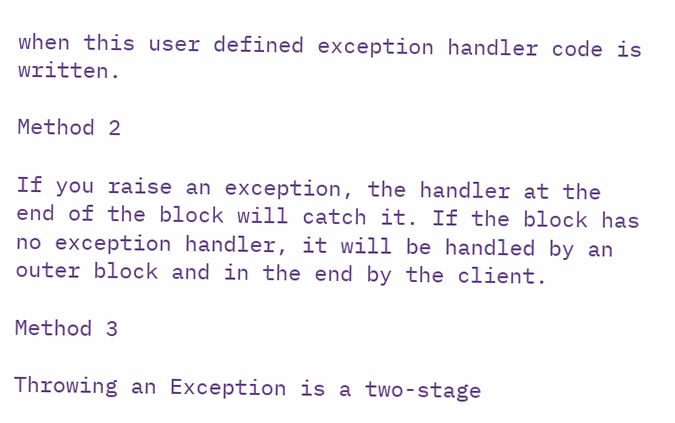when this user defined exception handler code is written.

Method 2

If you raise an exception, the handler at the end of the block will catch it. If the block has no exception handler, it will be handled by an outer block and in the end by the client.

Method 3

Throwing an Exception is a two-stage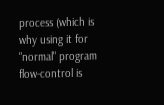process (which is why using it for "normal" program flow-control is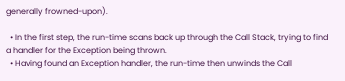generally frowned-upon).

  • In the first step, the run-time scans back up through the Call Stack, trying to find a handler for the Exception being thrown.
  • Having found an Exception handler, the run-time then unwinds the Call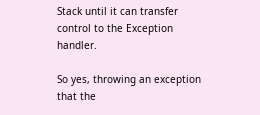Stack until it can transfer control to the Exception handler.

So yes, throwing an exception that the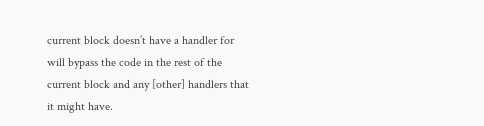current block doesn’t have a handler for will bypass the code in the rest of the current block and any [other] handlers that it might have.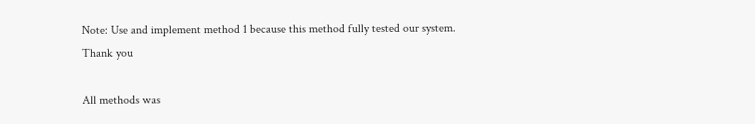Note: Use and implement method 1 because this method fully tested our system.
Thank you

All methods was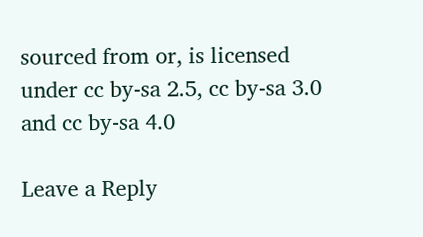sourced from or, is licensed under cc by-sa 2.5, cc by-sa 3.0 and cc by-sa 4.0

Leave a Reply